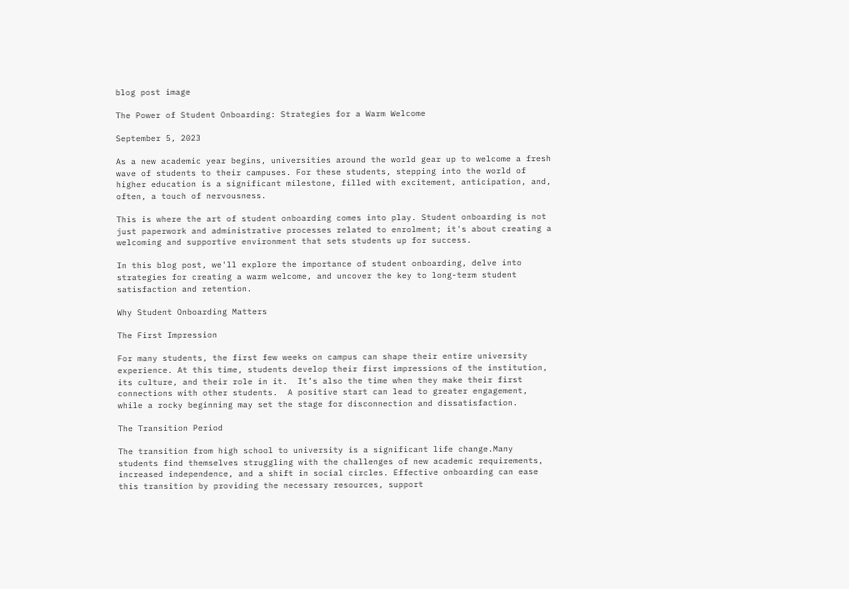blog post image

The Power of Student Onboarding: Strategies for a Warm Welcome

September 5, 2023

As a new academic year begins, universities around the world gear up to welcome a fresh wave of students to their campuses. For these students, stepping into the world of higher education is a significant milestone, filled with excitement, anticipation, and, often, a touch of nervousness.

This is where the art of student onboarding comes into play. Student onboarding is not just paperwork and administrative processes related to enrolment; it's about creating a welcoming and supportive environment that sets students up for success.

In this blog post, we'll explore the importance of student onboarding, delve into strategies for creating a warm welcome, and uncover the key to long-term student satisfaction and retention.

Why Student Onboarding Matters

The First Impression

For many students, the first few weeks on campus can shape their entire university experience. At this time, students develop their first impressions of the institution, its culture, and their role in it.  It’s also the time when they make their first connections with other students.  A positive start can lead to greater engagement, while a rocky beginning may set the stage for disconnection and dissatisfaction.

The Transition Period

The transition from high school to university is a significant life change.Many students find themselves struggling with the challenges of new academic requirements, increased independence, and a shift in social circles. Effective onboarding can ease this transition by providing the necessary resources, support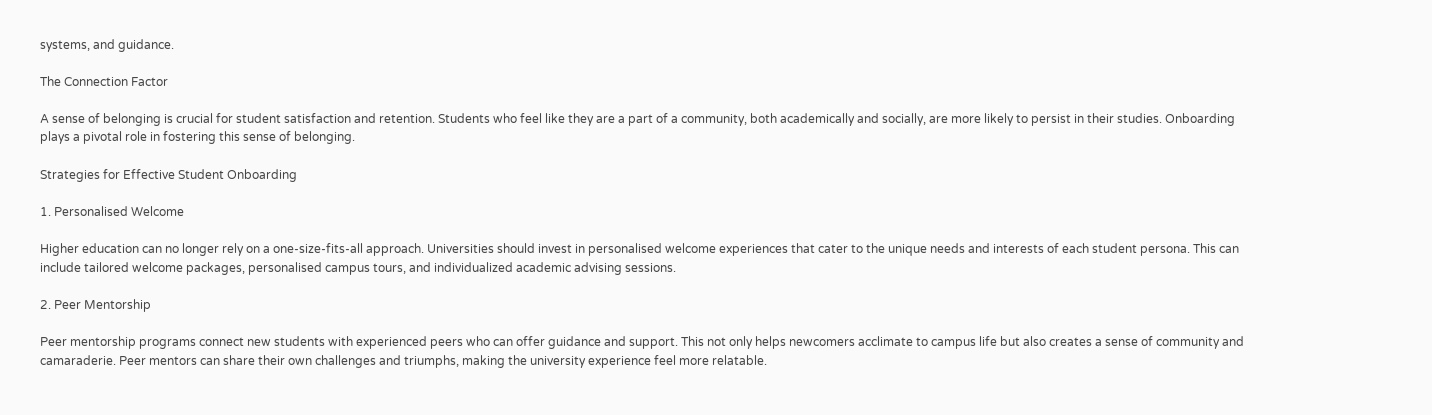systems, and guidance.

The Connection Factor

A sense of belonging is crucial for student satisfaction and retention. Students who feel like they are a part of a community, both academically and socially, are more likely to persist in their studies. Onboarding plays a pivotal role in fostering this sense of belonging.

Strategies for Effective Student Onboarding

1. Personalised Welcome

Higher education can no longer rely on a one-size-fits-all approach. Universities should invest in personalised welcome experiences that cater to the unique needs and interests of each student persona. This can include tailored welcome packages, personalised campus tours, and individualized academic advising sessions.

2. Peer Mentorship

Peer mentorship programs connect new students with experienced peers who can offer guidance and support. This not only helps newcomers acclimate to campus life but also creates a sense of community and camaraderie. Peer mentors can share their own challenges and triumphs, making the university experience feel more relatable.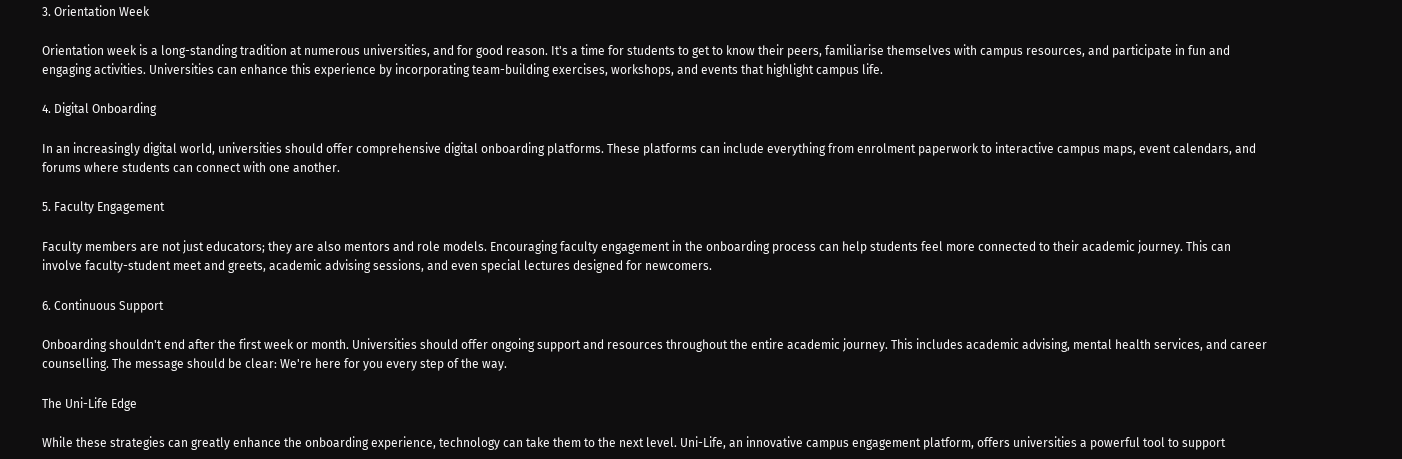3. Orientation Week

Orientation week is a long-standing tradition at numerous universities, and for good reason. It's a time for students to get to know their peers, familiarise themselves with campus resources, and participate in fun and engaging activities. Universities can enhance this experience by incorporating team-building exercises, workshops, and events that highlight campus life.

4. Digital Onboarding

In an increasingly digital world, universities should offer comprehensive digital onboarding platforms. These platforms can include everything from enrolment paperwork to interactive campus maps, event calendars, and forums where students can connect with one another.

5. Faculty Engagement

Faculty members are not just educators; they are also mentors and role models. Encouraging faculty engagement in the onboarding process can help students feel more connected to their academic journey. This can involve faculty-student meet and greets, academic advising sessions, and even special lectures designed for newcomers.

6. Continuous Support

Onboarding shouldn't end after the first week or month. Universities should offer ongoing support and resources throughout the entire academic journey. This includes academic advising, mental health services, and career counselling. The message should be clear: We're here for you every step of the way.

The Uni-Life Edge

While these strategies can greatly enhance the onboarding experience, technology can take them to the next level. Uni-Life, an innovative campus engagement platform, offers universities a powerful tool to support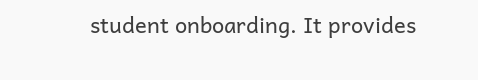student onboarding. It provides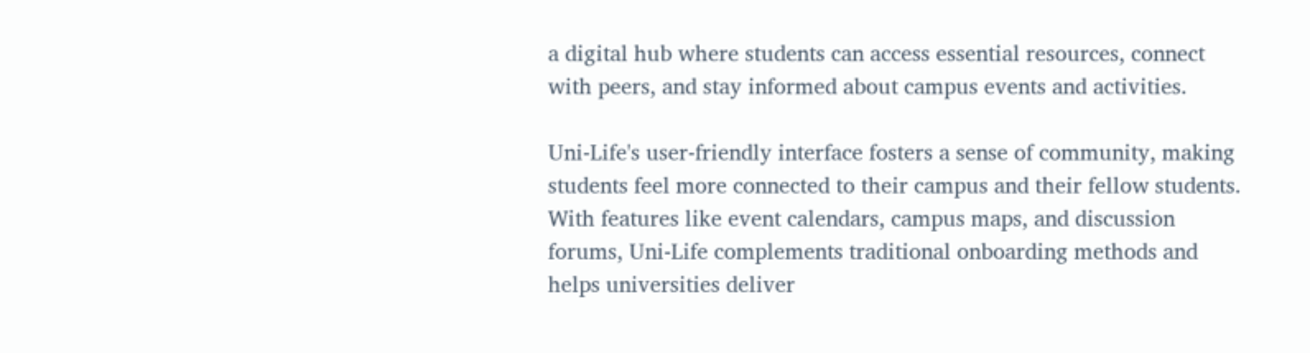a digital hub where students can access essential resources, connect with peers, and stay informed about campus events and activities.

Uni-Life's user-friendly interface fosters a sense of community, making students feel more connected to their campus and their fellow students. With features like event calendars, campus maps, and discussion forums, Uni-Life complements traditional onboarding methods and helps universities deliver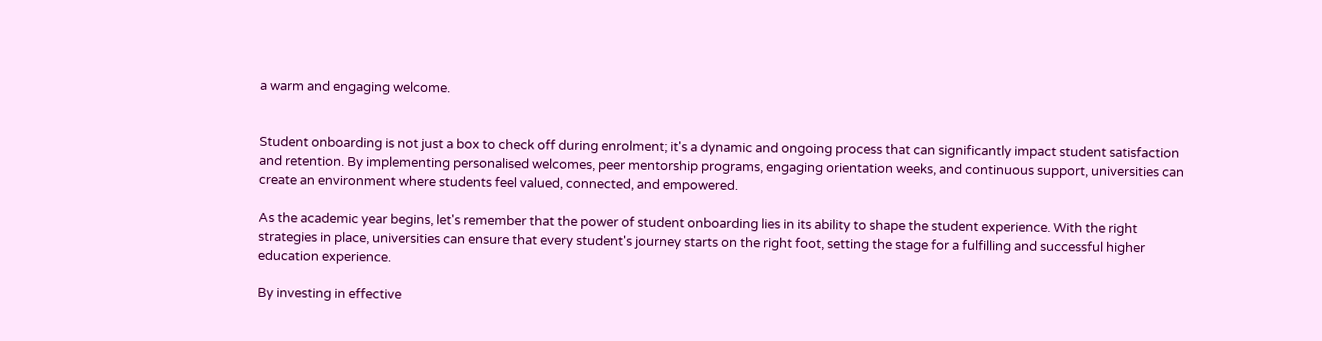a warm and engaging welcome.


Student onboarding is not just a box to check off during enrolment; it's a dynamic and ongoing process that can significantly impact student satisfaction and retention. By implementing personalised welcomes, peer mentorship programs, engaging orientation weeks, and continuous support, universities can create an environment where students feel valued, connected, and empowered.

As the academic year begins, let's remember that the power of student onboarding lies in its ability to shape the student experience. With the right strategies in place, universities can ensure that every student's journey starts on the right foot, setting the stage for a fulfilling and successful higher education experience.

By investing in effective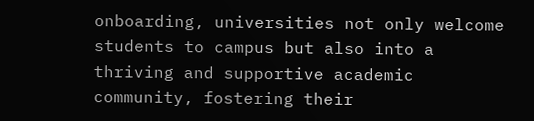onboarding, universities not only welcome students to campus but also into a thriving and supportive academic community, fostering their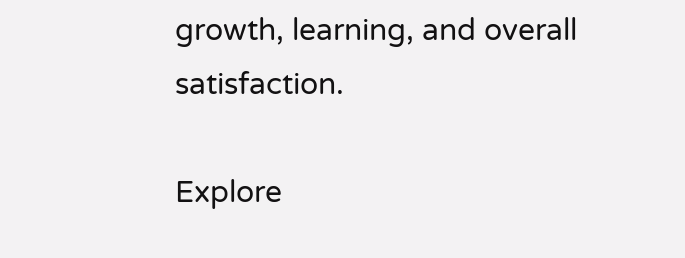growth, learning, and overall satisfaction.

Explore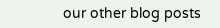our other blog posts